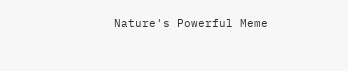Nature's Powerful Meme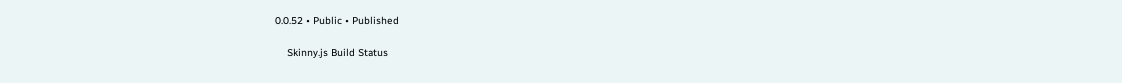0.0.52 • Public • Published

    Skinny.js Build Status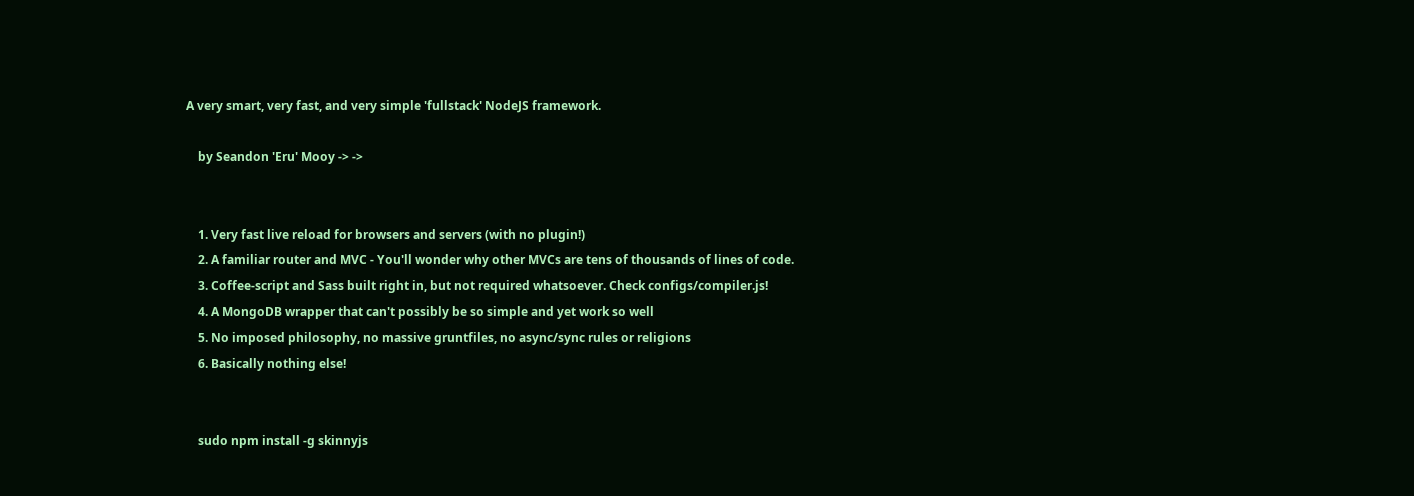A very smart, very fast, and very simple 'fullstack' NodeJS framework.

    by Seandon 'Eru' Mooy -> ->


    1. Very fast live reload for browsers and servers (with no plugin!)
    2. A familiar router and MVC - You'll wonder why other MVCs are tens of thousands of lines of code.
    3. Coffee-script and Sass built right in, but not required whatsoever. Check configs/compiler.js!
    4. A MongoDB wrapper that can't possibly be so simple and yet work so well
    5. No imposed philosophy, no massive gruntfiles, no async/sync rules or religions
    6. Basically nothing else!


    sudo npm install -g skinnyjs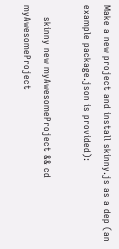Make a new project and install skinny.js as a dep (an example package.json is provided):

    skinny new myAwesomeProject && cd myAwesomeProject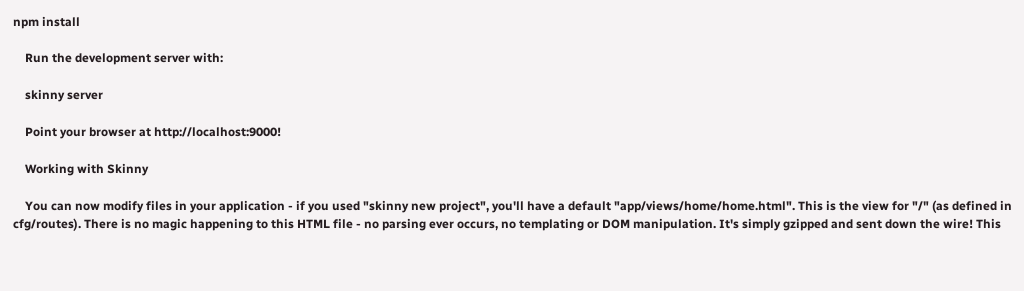npm install

    Run the development server with:

    skinny server

    Point your browser at http://localhost:9000!

    Working with Skinny

    You can now modify files in your application - if you used "skinny new project", you'll have a default "app/views/home/home.html". This is the view for "/" (as defined in cfg/routes). There is no magic happening to this HTML file - no parsing ever occurs, no templating or DOM manipulation. It's simply gzipped and sent down the wire! This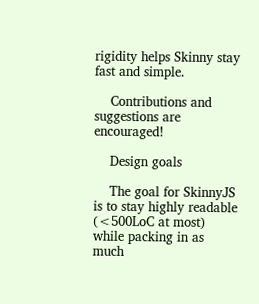rigidity helps Skinny stay fast and simple.

    Contributions and suggestions are encouraged!

    Design goals

    The goal for SkinnyJS is to stay highly readable (<500LoC at most) while packing in as much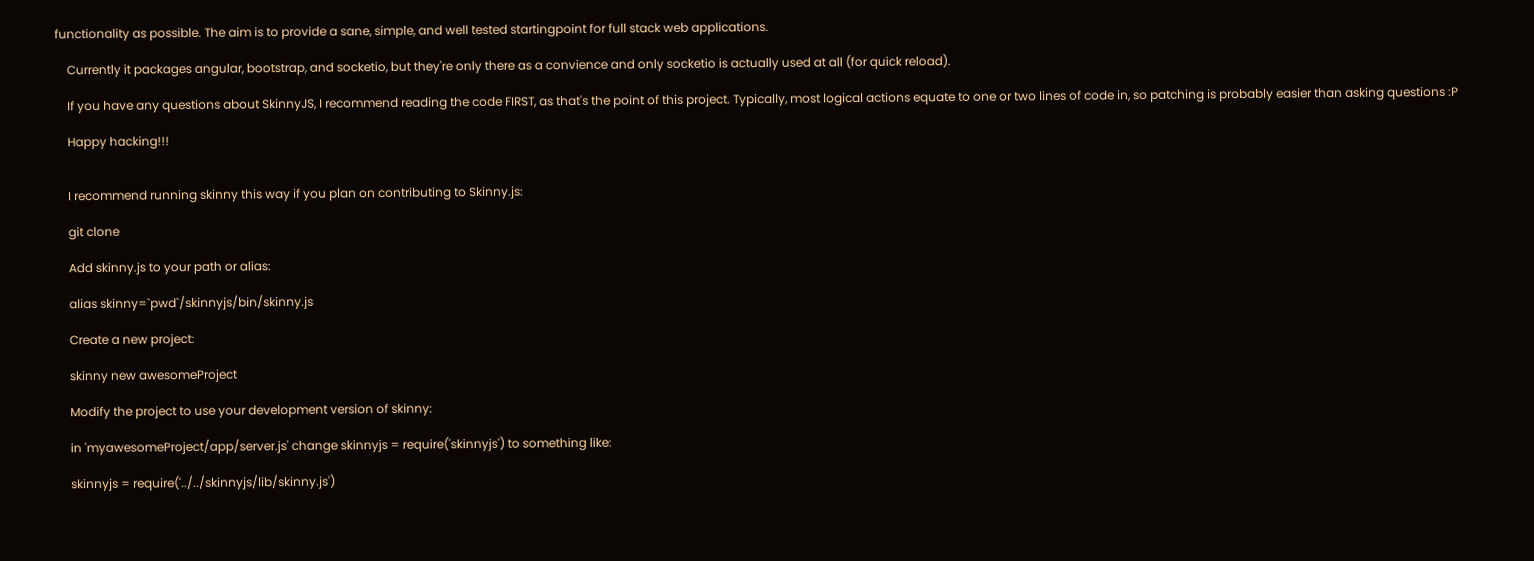functionality as possible. The aim is to provide a sane, simple, and well tested startingpoint for full stack web applications.

    Currently it packages angular, bootstrap, and socketio, but they're only there as a convience and only socketio is actually used at all (for quick reload).

    If you have any questions about SkinnyJS, I recommend reading the code FIRST, as that's the point of this project. Typically, most logical actions equate to one or two lines of code in, so patching is probably easier than asking questions :P

    Happy hacking!!!


    I recommend running skinny this way if you plan on contributing to Skinny.js:

    git clone

    Add skinny.js to your path or alias:

    alias skinny=`pwd`/skinnyjs/bin/skinny.js

    Create a new project:

    skinny new awesomeProject

    Modify the project to use your development version of skinny:

    in 'myawesomeProject/app/server.js' change skinnyjs = require('skinnyjs') to something like:

    skinnyjs = require('../../skinnyjs/lib/skinny.js')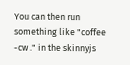You can then run something like "coffee -cw ." in the skinnyjs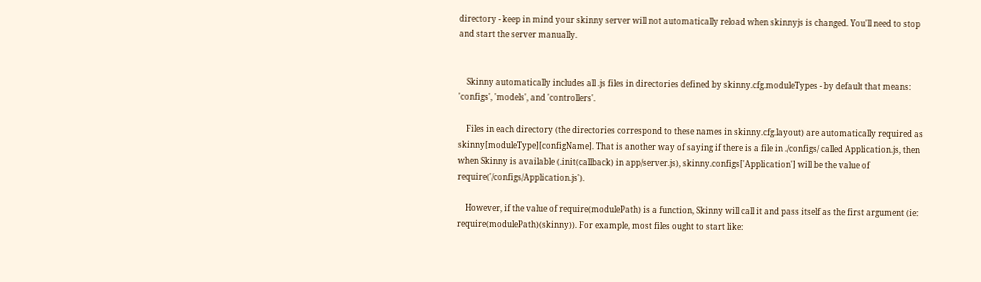directory - keep in mind your skinny server will not automatically reload when skinnyjs is changed. You'll need to stop and start the server manually.


    Skinny automatically includes all .js files in directories defined by skinny.cfg.moduleTypes - by default that means: 'configs', 'models', and 'controllers'.

    Files in each directory (the directories correspond to these names in skinny.cfg.layout) are automatically required as skinny[moduleType][configName]. That is another way of saying if there is a file in ./configs/ called Application.js, then when Skinny is available (.init(callback) in app/server.js), skinny.configs['Application'] will be the value of require('/configs/Application.js').

    However, if the value of require(modulePath) is a function, Skinny will call it and pass itself as the first argument (ie: require(modulePath)(skinny)). For example, most files ought to start like: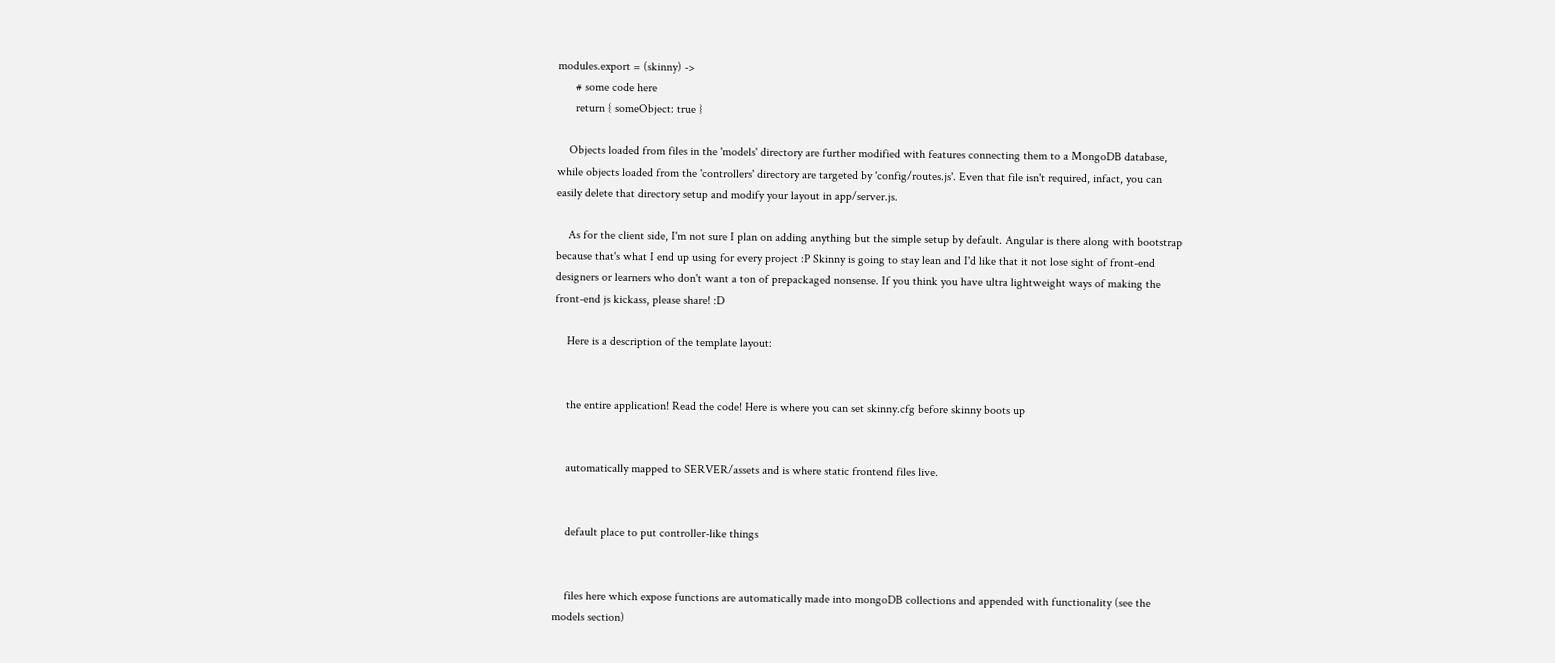modules.export = (skinny) ->
      # some code here
      return { someObject: true }

    Objects loaded from files in the 'models' directory are further modified with features connecting them to a MongoDB database, while objects loaded from the 'controllers' directory are targeted by 'config/routes.js'. Even that file isn't required, infact, you can easily delete that directory setup and modify your layout in app/server.js.

    As for the client side, I'm not sure I plan on adding anything but the simple setup by default. Angular is there along with bootstrap because that's what I end up using for every project :P Skinny is going to stay lean and I'd like that it not lose sight of front-end designers or learners who don't want a ton of prepackaged nonsense. If you think you have ultra lightweight ways of making the front-end js kickass, please share! :D

    Here is a description of the template layout:


    the entire application! Read the code! Here is where you can set skinny.cfg before skinny boots up


    automatically mapped to SERVER/assets and is where static frontend files live.


    default place to put controller-like things


    files here which expose functions are automatically made into mongoDB collections and appended with functionality (see the models section)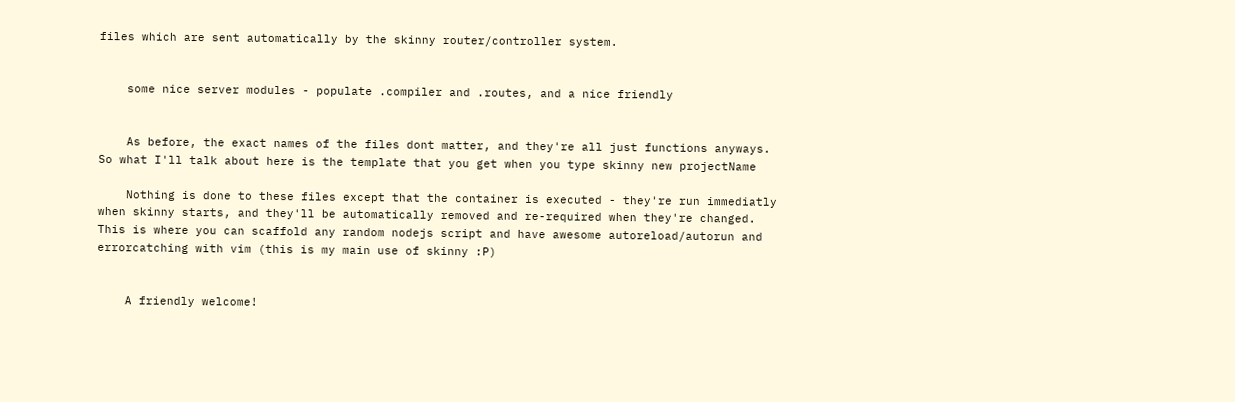files which are sent automatically by the skinny router/controller system.


    some nice server modules - populate .compiler and .routes, and a nice friendly


    As before, the exact names of the files dont matter, and they're all just functions anyways. So what I'll talk about here is the template that you get when you type skinny new projectName

    Nothing is done to these files except that the container is executed - they're run immediatly when skinny starts, and they'll be automatically removed and re-required when they're changed. This is where you can scaffold any random nodejs script and have awesome autoreload/autorun and errorcatching with vim (this is my main use of skinny :P)


    A friendly welcome!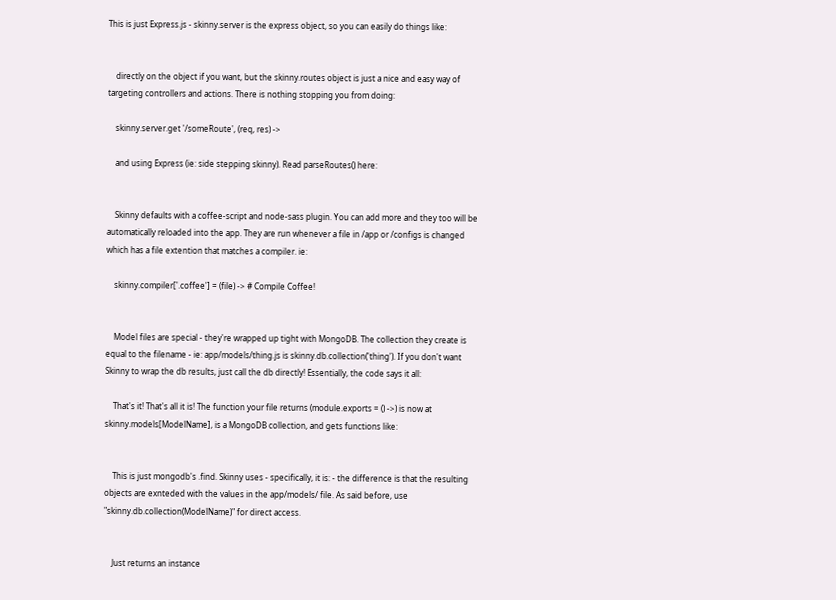This is just Express.js - skinny.server is the express object, so you can easily do things like:


    directly on the object if you want, but the skinny.routes object is just a nice and easy way of targeting controllers and actions. There is nothing stopping you from doing:

    skinny.server.get '/someRoute', (req, res) ->

    and using Express (ie: side stepping skinny). Read parseRoutes() here:


    Skinny defaults with a coffee-script and node-sass plugin. You can add more and they too will be automatically reloaded into the app. They are run whenever a file in /app or /configs is changed which has a file extention that matches a compiler. ie:

    skinny.compiler['.coffee'] = (file) -> # Compile Coffee!


    Model files are special - they're wrapped up tight with MongoDB. The collection they create is equal to the filename - ie: app/models/thing.js is skinny.db.collection('thing'). If you don't want Skinny to wrap the db results, just call the db directly! Essentially, the code says it all:

    That's it! That's all it is! The function your file returns (module.exports = () ->) is now at skinny.models[ModelName], is a MongoDB collection, and gets functions like:


    This is just mongodb's .find. Skinny uses - specifically, it is: - the difference is that the resulting objects are exnteded with the values in the app/models/ file. As said before, use "skinny.db.collection(ModelName)" for direct access.


    Just returns an instance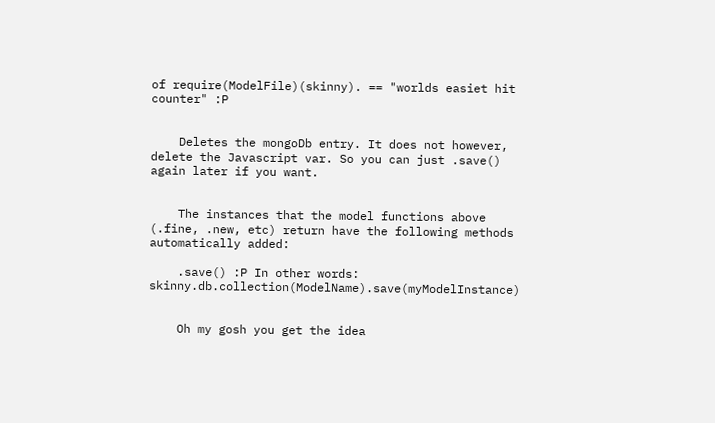of require(ModelFile)(skinny). == "worlds easiet hit counter" :P


    Deletes the mongoDb entry. It does not however, delete the Javascript var. So you can just .save() again later if you want.


    The instances that the model functions above (.fine, .new, etc) return have the following methods automatically added:

    .save() :P In other words: skinny.db.collection(ModelName).save(myModelInstance)


    Oh my gosh you get the idea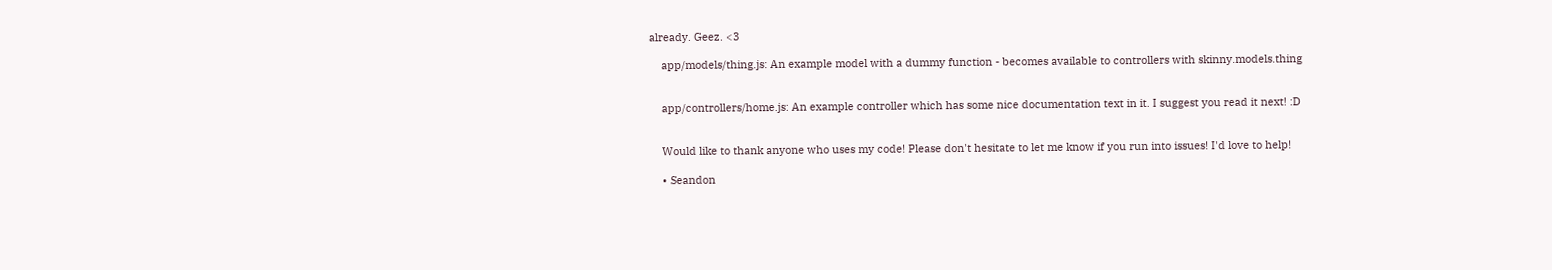already. Geez. <3

    app/models/thing.js: An example model with a dummy function - becomes available to controllers with skinny.models.thing


    app/controllers/home.js: An example controller which has some nice documentation text in it. I suggest you read it next! :D


    Would like to thank anyone who uses my code! Please don't hesitate to let me know if you run into issues! I'd love to help!

    • Seandon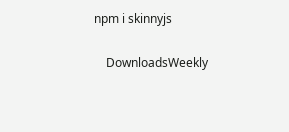npm i skinnyjs

    DownloadsWeekly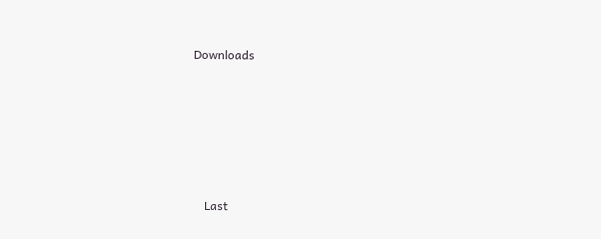Downloads






    Last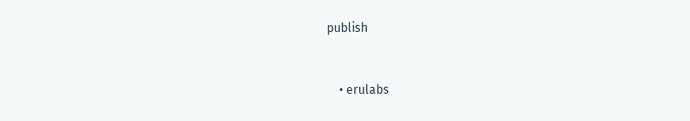publish


    • erulabs